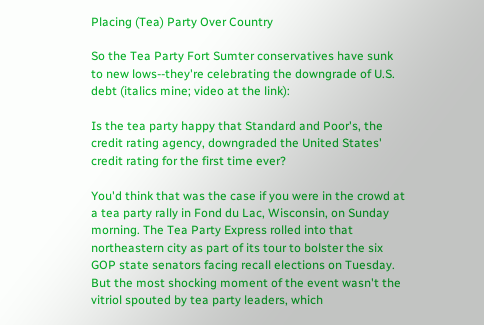Placing (Tea) Party Over Country

So the Tea Party Fort Sumter conservatives have sunk to new lows--they're celebrating the downgrade of U.S. debt (italics mine; video at the link):

Is the tea party happy that Standard and Poor's, the credit rating agency, downgraded the United States' credit rating for the first time ever?

You'd think that was the case if you were in the crowd at a tea party rally in Fond du Lac, Wisconsin, on Sunday morning. The Tea Party Express rolled into that northeastern city as part of its tour to bolster the six GOP state senators facing recall elections on Tuesday. But the most shocking moment of the event wasn't the vitriol spouted by tea party leaders, which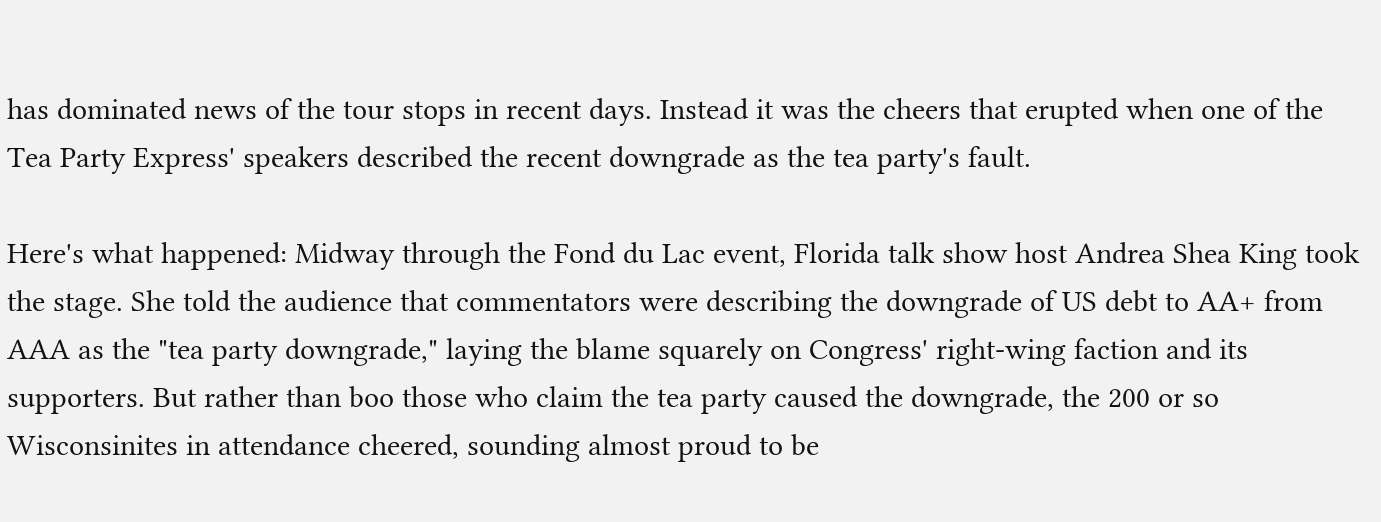has dominated news of the tour stops in recent days. Instead it was the cheers that erupted when one of the Tea Party Express' speakers described the recent downgrade as the tea party's fault.

Here's what happened: Midway through the Fond du Lac event, Florida talk show host Andrea Shea King took the stage. She told the audience that commentators were describing the downgrade of US debt to AA+ from AAA as the "tea party downgrade," laying the blame squarely on Congress' right-wing faction and its supporters. But rather than boo those who claim the tea party caused the downgrade, the 200 or so Wisconsinites in attendance cheered, sounding almost proud to be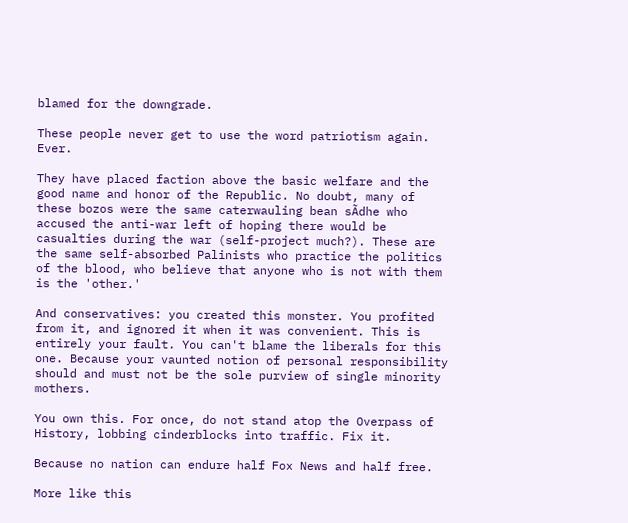blamed for the downgrade.

These people never get to use the word patriotism again. Ever.

They have placed faction above the basic welfare and the good name and honor of the Republic. No doubt, many of these bozos were the same caterwauling bean sÃdhe who accused the anti-war left of hoping there would be casualties during the war (self-project much?). These are the same self-absorbed Palinists who practice the politics of the blood, who believe that anyone who is not with them is the 'other.'

And conservatives: you created this monster. You profited from it, and ignored it when it was convenient. This is entirely your fault. You can't blame the liberals for this one. Because your vaunted notion of personal responsibility should and must not be the sole purview of single minority mothers.

You own this. For once, do not stand atop the Overpass of History, lobbing cinderblocks into traffic. Fix it.

Because no nation can endure half Fox News and half free.

More like this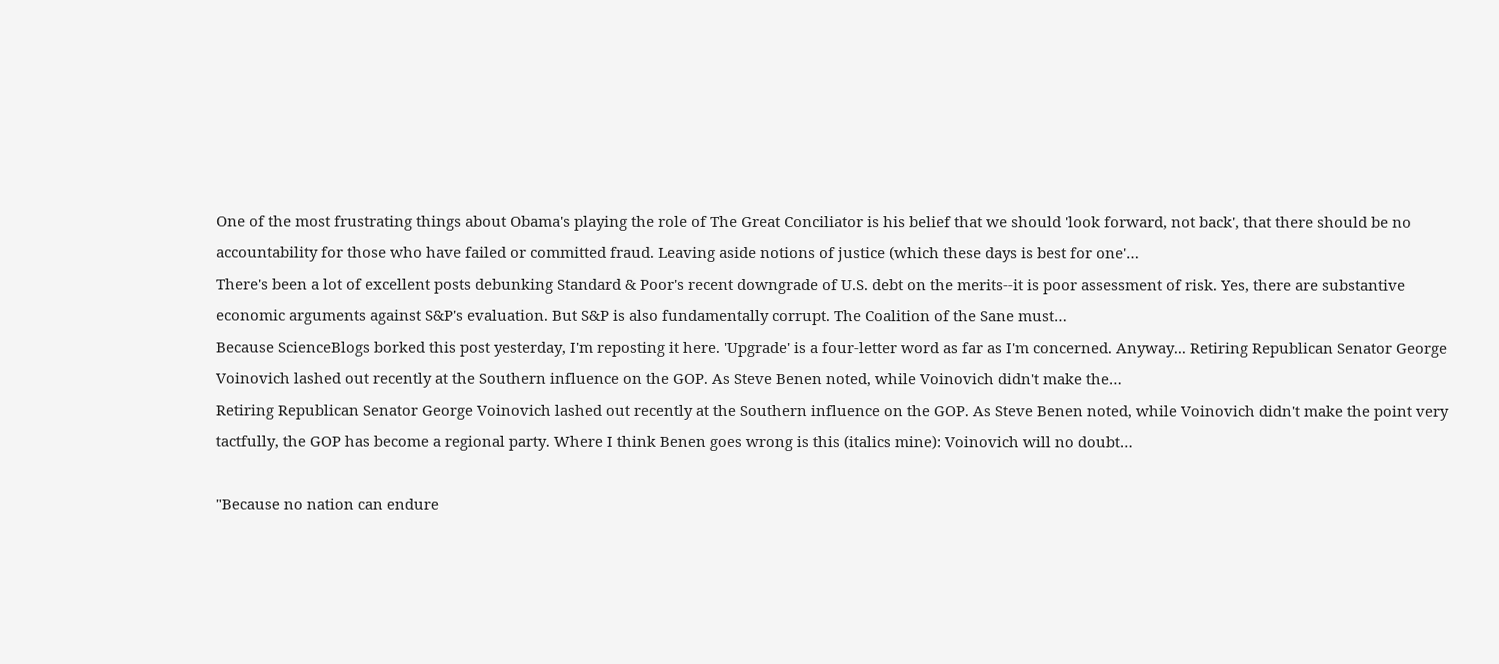One of the most frustrating things about Obama's playing the role of The Great Conciliator is his belief that we should 'look forward, not back', that there should be no accountability for those who have failed or committed fraud. Leaving aside notions of justice (which these days is best for one'…
There's been a lot of excellent posts debunking Standard & Poor's recent downgrade of U.S. debt on the merits--it is poor assessment of risk. Yes, there are substantive economic arguments against S&P's evaluation. But S&P is also fundamentally corrupt. The Coalition of the Sane must…
Because ScienceBlogs borked this post yesterday, I'm reposting it here. 'Upgrade' is a four-letter word as far as I'm concerned. Anyway... Retiring Republican Senator George Voinovich lashed out recently at the Southern influence on the GOP. As Steve Benen noted, while Voinovich didn't make the…
Retiring Republican Senator George Voinovich lashed out recently at the Southern influence on the GOP. As Steve Benen noted, while Voinovich didn't make the point very tactfully, the GOP has become a regional party. Where I think Benen goes wrong is this (italics mine): Voinovich will no doubt…

"Because no nation can endure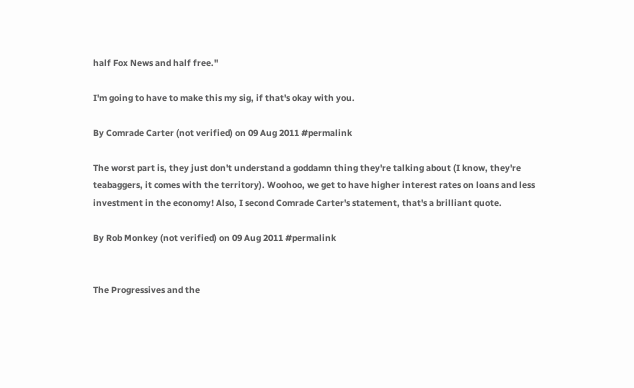half Fox News and half free."

I'm going to have to make this my sig, if that's okay with you.

By Comrade Carter (not verified) on 09 Aug 2011 #permalink

The worst part is, they just don't understand a goddamn thing they're talking about (I know, they're teabaggers, it comes with the territory). Woohoo, we get to have higher interest rates on loans and less investment in the economy! Also, I second Comrade Carter's statement, that's a brilliant quote.

By Rob Monkey (not verified) on 09 Aug 2011 #permalink


The Progressives and the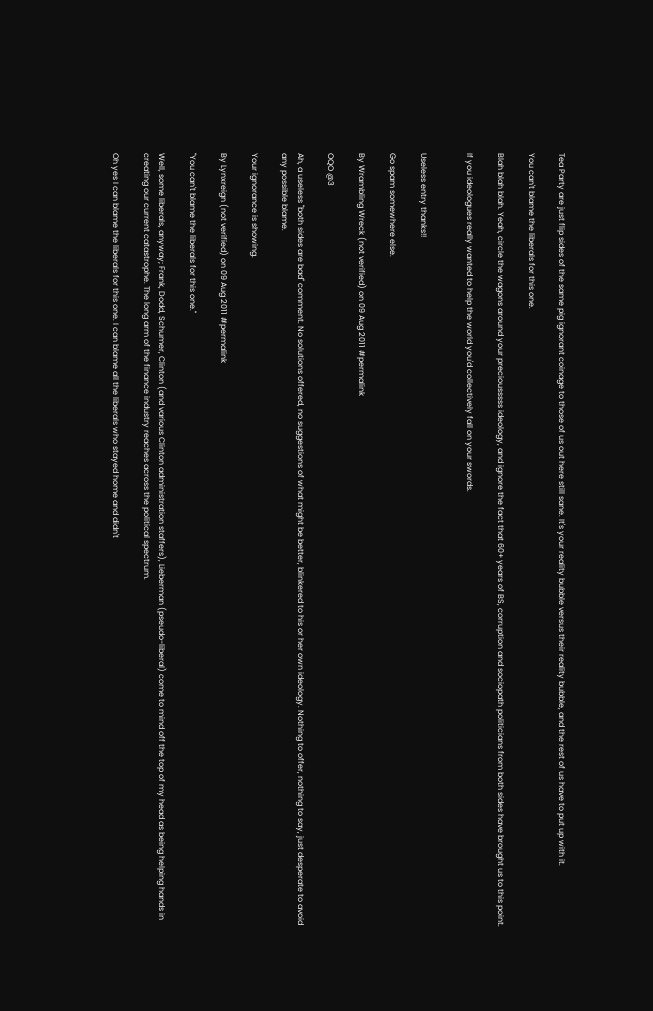Tea Party are just flip sides of the same pig ignorant coinage to those of us out here still sane. It's your reality bubble versus their reality bubble, and the rest of us have to put up with it.

You can't blame the liberals for this one.

Blah blah blah. Yeah, circle the wagons around your preciousssss ideology, and ignore the fact that 60+ years of BS, corruption and sociopath politicians from both sides have brought us to this point.

If you ideologues really wanted to help the world you'd collectively fall on your swords.


Useless entry thanks!!

Go spam somewhere else.

By Wrambling Wreck (not verified) on 09 Aug 2011 #permalink

OQO @3

Ah, a useless "both sides are bad" comment. No solutions offered, no suggestions of what might be better, blinkered to his or her own ideology. Nothing to offer, nothing to say, just desperate to avoid any possible blame.

Your ignorance is showing.

By Lynxreign (not verified) on 09 Aug 2011 #permalink

"You can't blame the liberals for this one."

Well, some liberals, anyway; Frank, Dodd, Schumer, Clinton (and various Clinton administration staffers), Lieberman (pseudo-liberal) come to mind off the top of my head as being helping hands in creating our current catastrophe. The long arm of the finance industry reaches across the political spectrum.

Oh yes I can blame the liberals for this one. I can blame all the liberals who stayed home and didn't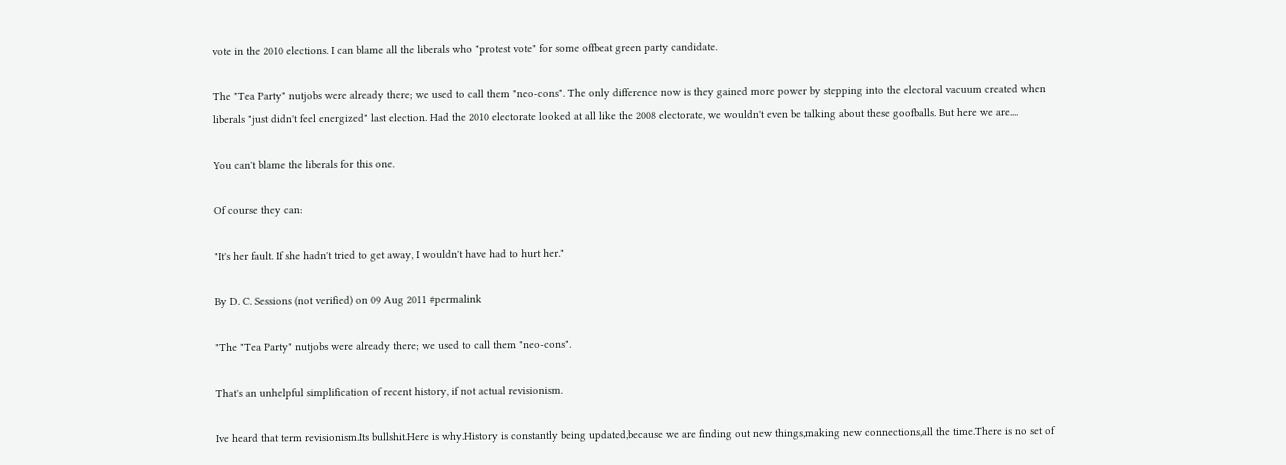vote in the 2010 elections. I can blame all the liberals who "protest vote" for some offbeat green party candidate.

The "Tea Party" nutjobs were already there; we used to call them "neo-cons". The only difference now is they gained more power by stepping into the electoral vacuum created when liberals "just didn't feel energized" last election. Had the 2010 electorate looked at all like the 2008 electorate, we wouldn't even be talking about these goofballs. But here we are....

You can't blame the liberals for this one.

Of course they can:

"It's her fault. If she hadn't tried to get away, I wouldn't have had to hurt her."

By D. C. Sessions (not verified) on 09 Aug 2011 #permalink

"The "Tea Party" nutjobs were already there; we used to call them "neo-cons".

That's an unhelpful simplification of recent history, if not actual revisionism.

Ive heard that term revisionism.Its bullshit.Here is why.History is constantly being updated,because we are finding out new things,making new connections,all the time.There is no set of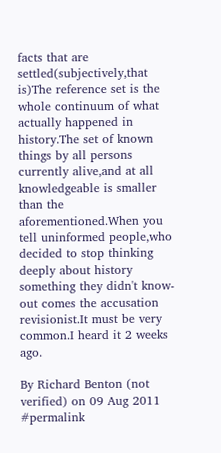facts that are settled(subjectively,that is)The reference set is the whole continuum of what actually happened in history.The set of known things by all persons currently alive,and at all knowledgeable is smaller than the aforementioned.When you tell uninformed people,who decided to stop thinking deeply about history something they didn't know-out comes the accusation revisionist.It must be very common.I heard it 2 weeks ago.

By Richard Benton (not verified) on 09 Aug 2011 #permalink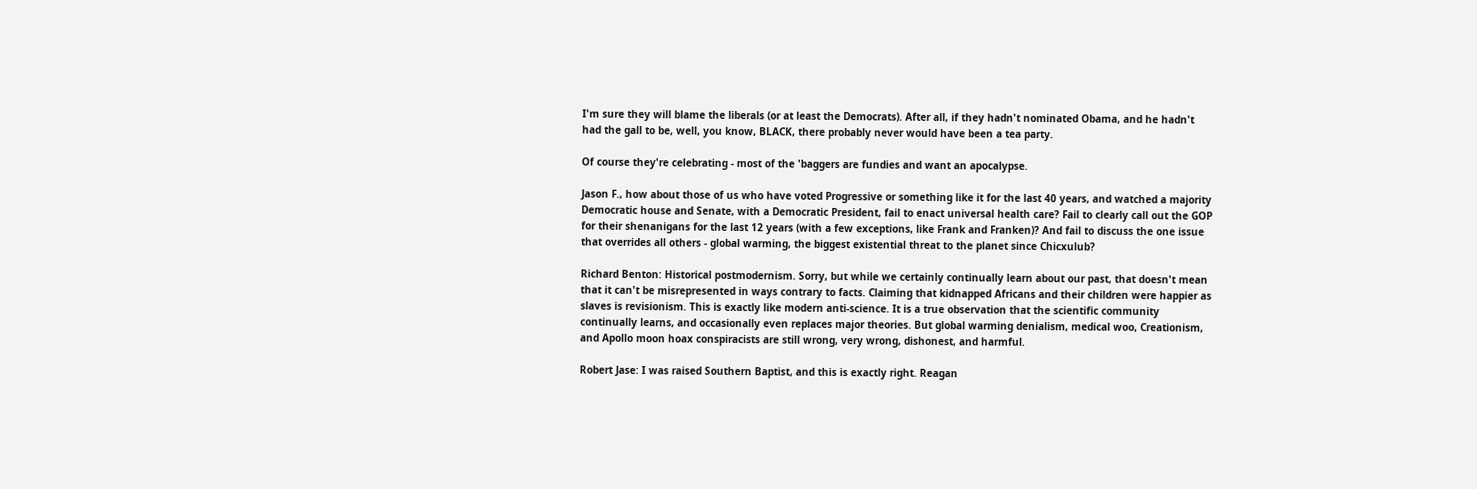I'm sure they will blame the liberals (or at least the Democrats). After all, if they hadn't nominated Obama, and he hadn't had the gall to be, well, you know, BLACK, there probably never would have been a tea party.

Of course they're celebrating - most of the 'baggers are fundies and want an apocalypse.

Jason F., how about those of us who have voted Progressive or something like it for the last 40 years, and watched a majority Democratic house and Senate, with a Democratic President, fail to enact universal health care? Fail to clearly call out the GOP for their shenanigans for the last 12 years (with a few exceptions, like Frank and Franken)? And fail to discuss the one issue that overrides all others - global warming, the biggest existential threat to the planet since Chicxulub?

Richard Benton: Historical postmodernism. Sorry, but while we certainly continually learn about our past, that doesn't mean that it can't be misrepresented in ways contrary to facts. Claiming that kidnapped Africans and their children were happier as slaves is revisionism. This is exactly like modern anti-science. It is a true observation that the scientific community continually learns, and occasionally even replaces major theories. But global warming denialism, medical woo, Creationism, and Apollo moon hoax conspiracists are still wrong, very wrong, dishonest, and harmful.

Robert Jase: I was raised Southern Baptist, and this is exactly right. Reagan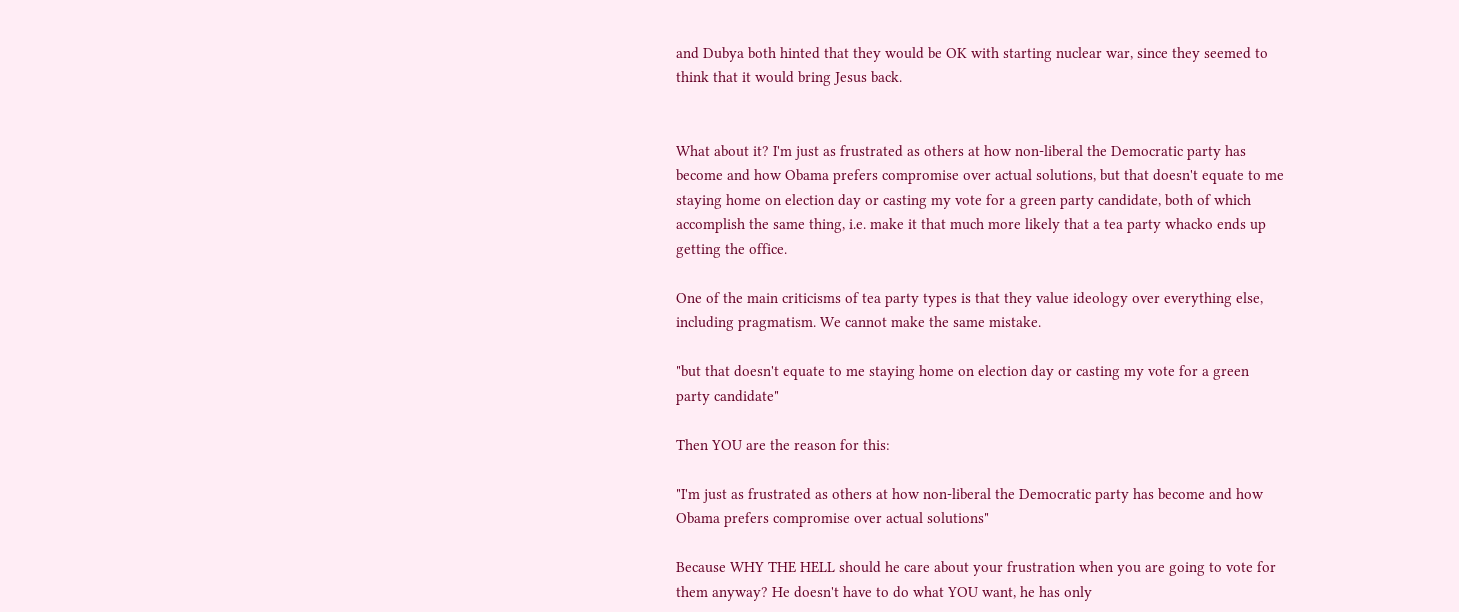and Dubya both hinted that they would be OK with starting nuclear war, since they seemed to think that it would bring Jesus back.


What about it? I'm just as frustrated as others at how non-liberal the Democratic party has become and how Obama prefers compromise over actual solutions, but that doesn't equate to me staying home on election day or casting my vote for a green party candidate, both of which accomplish the same thing, i.e. make it that much more likely that a tea party whacko ends up getting the office.

One of the main criticisms of tea party types is that they value ideology over everything else, including pragmatism. We cannot make the same mistake.

"but that doesn't equate to me staying home on election day or casting my vote for a green party candidate"

Then YOU are the reason for this:

"I'm just as frustrated as others at how non-liberal the Democratic party has become and how Obama prefers compromise over actual solutions"

Because WHY THE HELL should he care about your frustration when you are going to vote for them anyway? He doesn't have to do what YOU want, he has only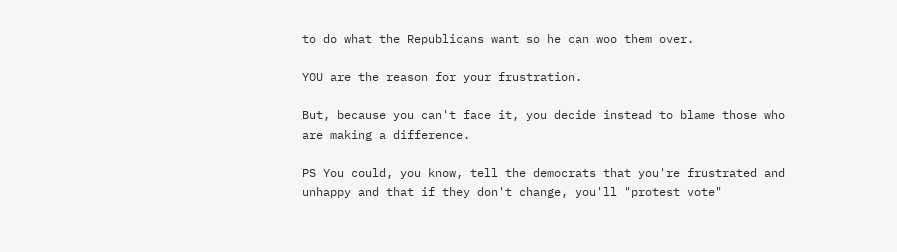to do what the Republicans want so he can woo them over.

YOU are the reason for your frustration.

But, because you can't face it, you decide instead to blame those who are making a difference.

PS You could, you know, tell the democrats that you're frustrated and unhappy and that if they don't change, you'll "protest vote"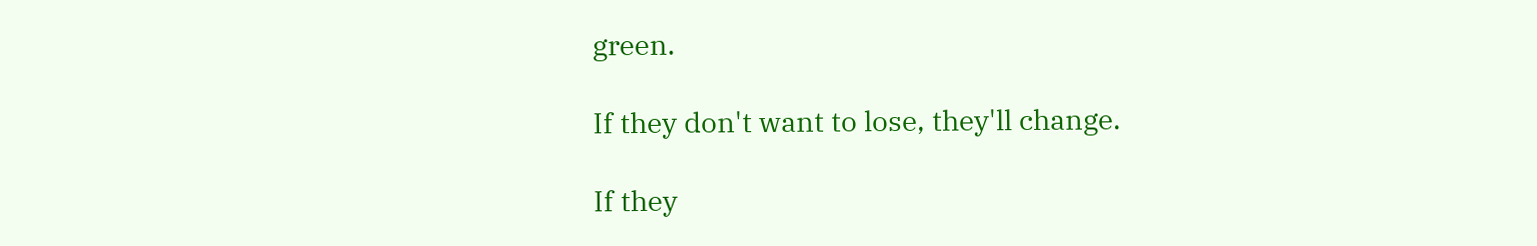green.

If they don't want to lose, they'll change.

If they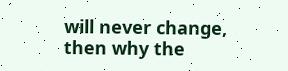will never change, then why the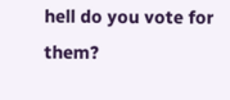hell do you vote for them?